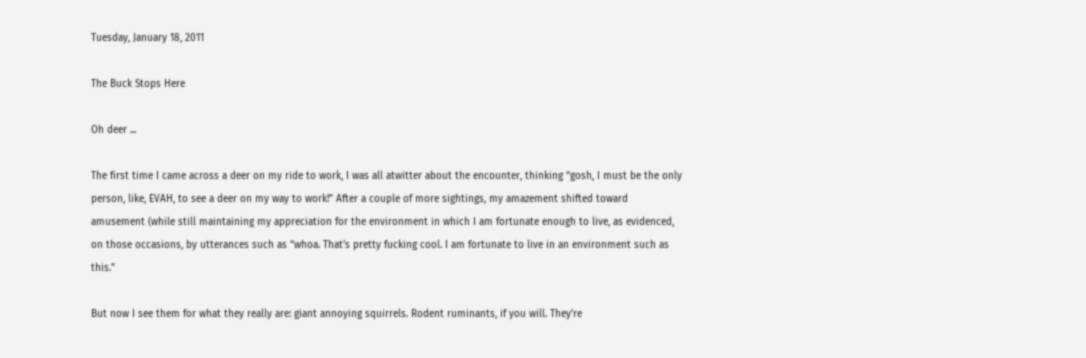Tuesday, January 18, 2011

The Buck Stops Here

Oh deer ...

The first time I came across a deer on my ride to work, I was all atwitter about the encounter, thinking “gosh, I must be the only person, like, EVAH, to see a deer on my way to work!” After a couple of more sightings, my amazement shifted toward amusement (while still maintaining my appreciation for the environment in which I am fortunate enough to live, as evidenced, on those occasions, by utterances such as “whoa. That’s pretty fucking cool. I am fortunate to live in an environment such as this.”

But now I see them for what they really are: giant annoying squirrels. Rodent ruminants, if you will. They’re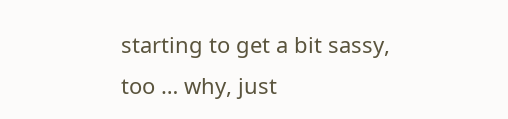starting to get a bit sassy, too … why, just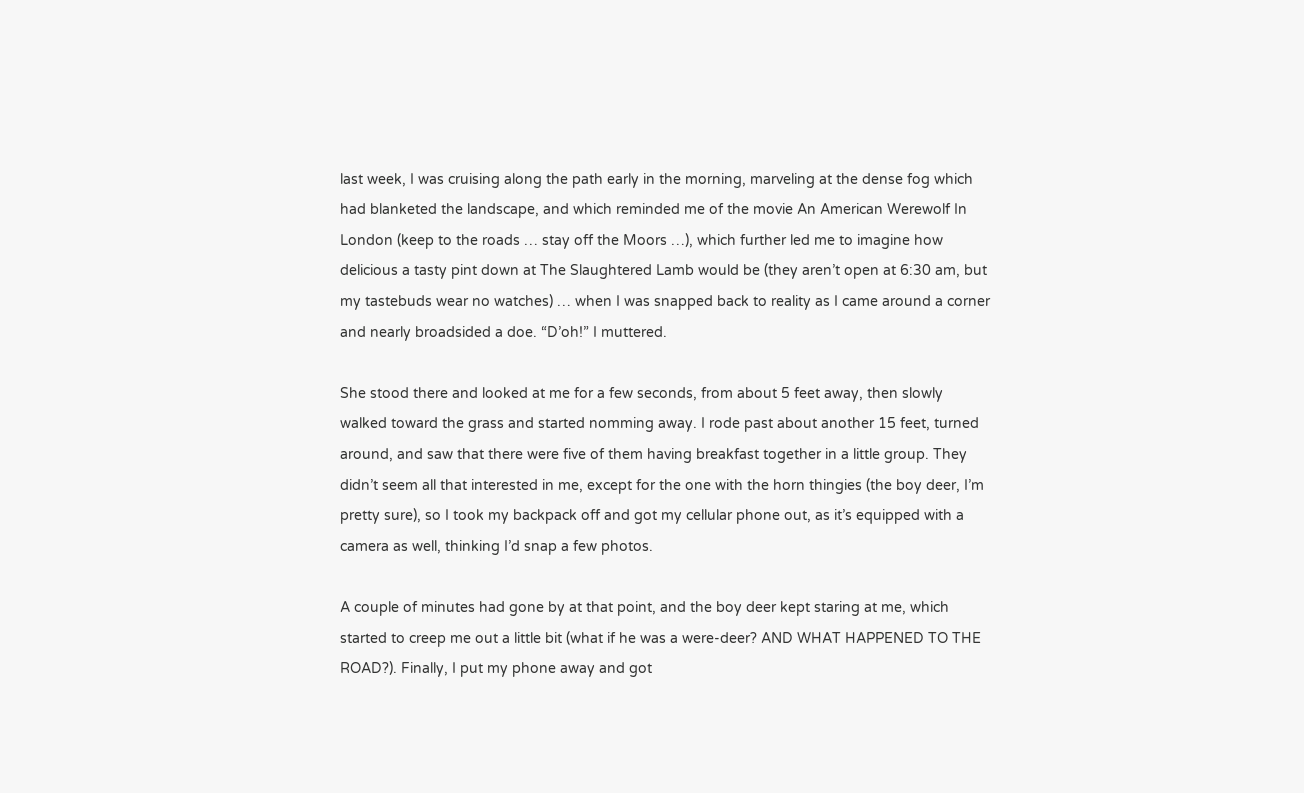last week, I was cruising along the path early in the morning, marveling at the dense fog which had blanketed the landscape, and which reminded me of the movie An American Werewolf In London (keep to the roads … stay off the Moors …), which further led me to imagine how delicious a tasty pint down at The Slaughtered Lamb would be (they aren’t open at 6:30 am, but my tastebuds wear no watches) … when I was snapped back to reality as I came around a corner and nearly broadsided a doe. “D’oh!” I muttered.

She stood there and looked at me for a few seconds, from about 5 feet away, then slowly walked toward the grass and started nomming away. I rode past about another 15 feet, turned around, and saw that there were five of them having breakfast together in a little group. They didn’t seem all that interested in me, except for the one with the horn thingies (the boy deer, I’m pretty sure), so I took my backpack off and got my cellular phone out, as it’s equipped with a camera as well, thinking I’d snap a few photos.

A couple of minutes had gone by at that point, and the boy deer kept staring at me, which started to creep me out a little bit (what if he was a were-deer? AND WHAT HAPPENED TO THE ROAD?). Finally, I put my phone away and got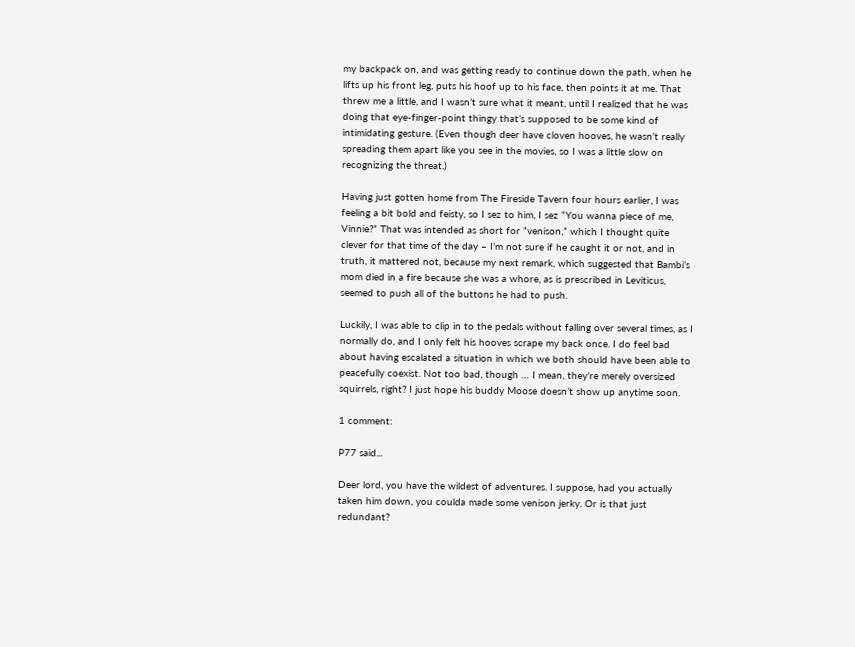my backpack on, and was getting ready to continue down the path, when he lifts up his front leg, puts his hoof up to his face, then points it at me. That threw me a little, and I wasn’t sure what it meant, until I realized that he was doing that eye-finger-point thingy that’s supposed to be some kind of intimidating gesture. (Even though deer have cloven hooves, he wasn’t really spreading them apart like you see in the movies, so I was a little slow on recognizing the threat.)

Having just gotten home from The Fireside Tavern four hours earlier, I was feeling a bit bold and feisty, so I sez to him, I sez “You wanna piece of me, Vinnie?” That was intended as short for “venison,” which I thought quite clever for that time of the day – I’m not sure if he caught it or not, and in truth, it mattered not, because my next remark, which suggested that Bambi’s mom died in a fire because she was a whore, as is prescribed in Leviticus, seemed to push all of the buttons he had to push.

Luckily, I was able to clip in to the pedals without falling over several times, as I normally do, and I only felt his hooves scrape my back once. I do feel bad about having escalated a situation in which we both should have been able to peacefully coexist. Not too bad, though … I mean, they’re merely oversized squirrels, right? I just hope his buddy Moose doesn’t show up anytime soon.

1 comment:

P77 said...

Deer lord, you have the wildest of adventures. I suppose, had you actually taken him down, you coulda made some venison jerky. Or is that just redundant?